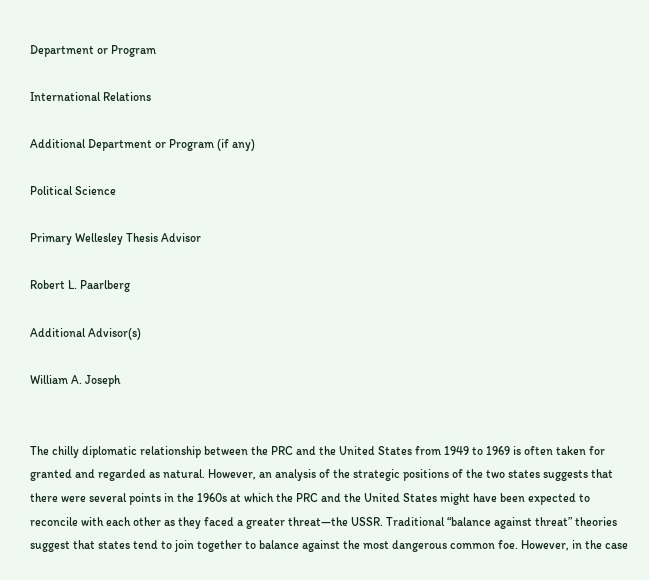Department or Program

International Relations

Additional Department or Program (if any)

Political Science

Primary Wellesley Thesis Advisor

Robert L. Paarlberg

Additional Advisor(s)

William A. Joseph


The chilly diplomatic relationship between the PRC and the United States from 1949 to 1969 is often taken for granted and regarded as natural. However, an analysis of the strategic positions of the two states suggests that there were several points in the 1960s at which the PRC and the United States might have been expected to reconcile with each other as they faced a greater threat—the USSR. Traditional “balance against threat” theories suggest that states tend to join together to balance against the most dangerous common foe. However, in the case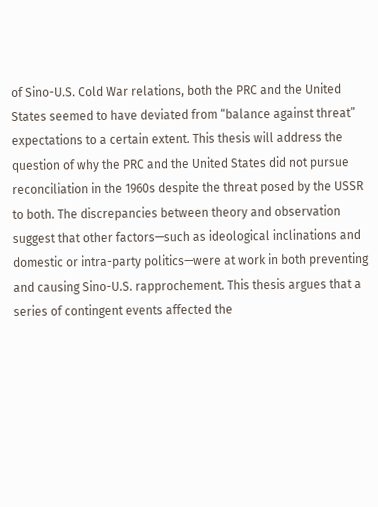of Sino-U.S. Cold War relations, both the PRC and the United States seemed to have deviated from “balance against threat” expectations to a certain extent. This thesis will address the question of why the PRC and the United States did not pursue reconciliation in the 1960s despite the threat posed by the USSR to both. The discrepancies between theory and observation suggest that other factors—such as ideological inclinations and domestic or intra-party politics—were at work in both preventing and causing Sino-U.S. rapprochement. This thesis argues that a series of contingent events affected the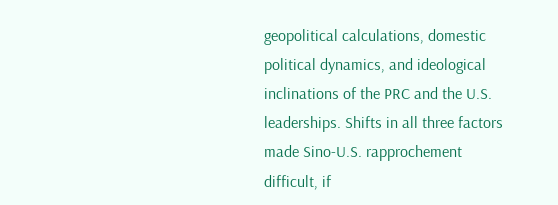geopolitical calculations, domestic political dynamics, and ideological inclinations of the PRC and the U.S. leaderships. Shifts in all three factors made Sino-U.S. rapprochement difficult, if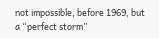not impossible, before 1969, but a “perfect storm”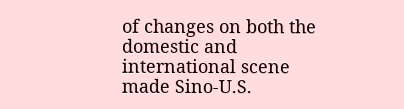of changes on both the domestic and international scene made Sino-U.S.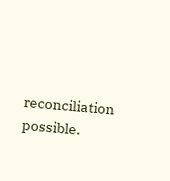reconciliation possible.